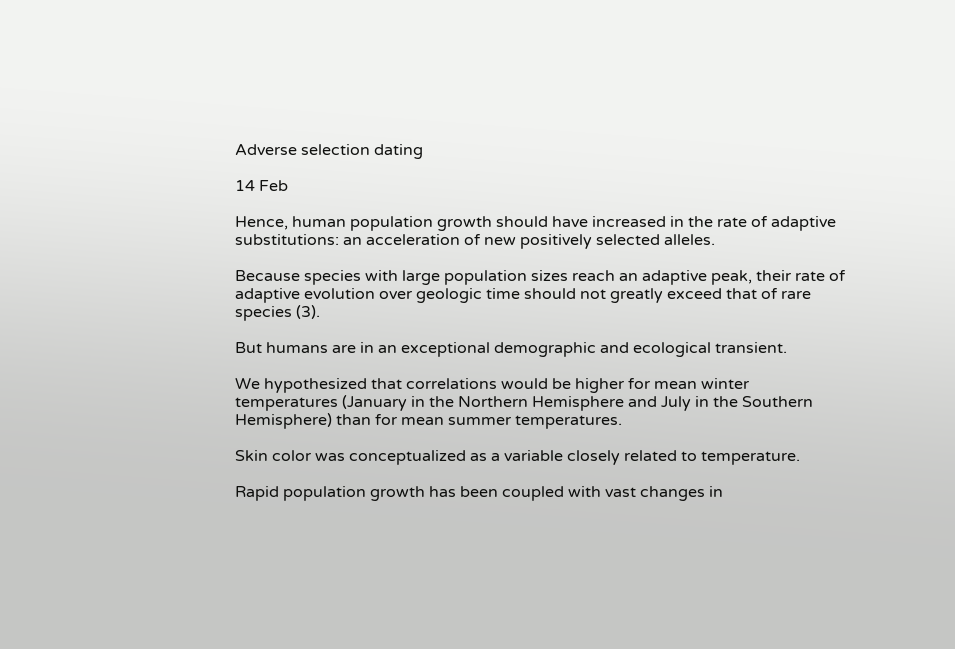Adverse selection dating

14 Feb

Hence, human population growth should have increased in the rate of adaptive substitutions: an acceleration of new positively selected alleles.

Because species with large population sizes reach an adaptive peak, their rate of adaptive evolution over geologic time should not greatly exceed that of rare species (3).

But humans are in an exceptional demographic and ecological transient.

We hypothesized that correlations would be higher for mean winter temperatures (January in the Northern Hemisphere and July in the Southern Hemisphere) than for mean summer temperatures.

Skin color was conceptualized as a variable closely related to temperature.

Rapid population growth has been coupled with vast changes in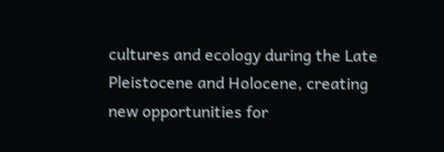cultures and ecology during the Late Pleistocene and Holocene, creating new opportunities for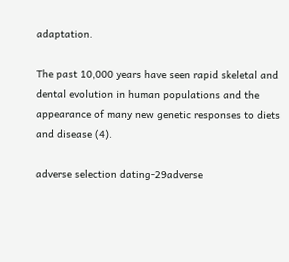adaptation.

The past 10,000 years have seen rapid skeletal and dental evolution in human populations and the appearance of many new genetic responses to diets and disease (4).

adverse selection dating-29adverse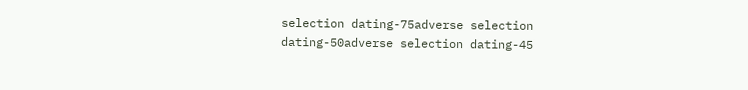selection dating-75adverse selection dating-50adverse selection dating-45